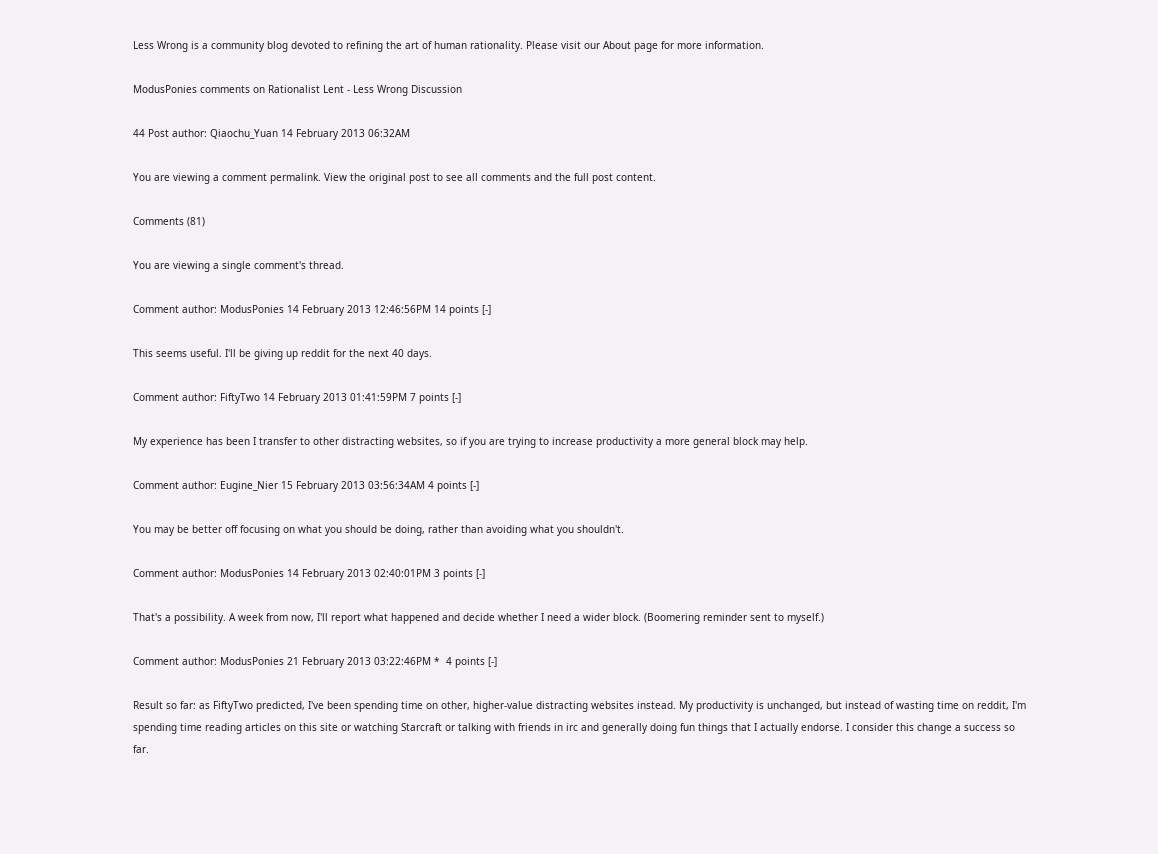Less Wrong is a community blog devoted to refining the art of human rationality. Please visit our About page for more information.

ModusPonies comments on Rationalist Lent - Less Wrong Discussion

44 Post author: Qiaochu_Yuan 14 February 2013 06:32AM

You are viewing a comment permalink. View the original post to see all comments and the full post content.

Comments (81)

You are viewing a single comment's thread.

Comment author: ModusPonies 14 February 2013 12:46:56PM 14 points [-]

This seems useful. I'll be giving up reddit for the next 40 days.

Comment author: FiftyTwo 14 February 2013 01:41:59PM 7 points [-]

My experience has been I transfer to other distracting websites, so if you are trying to increase productivity a more general block may help.

Comment author: Eugine_Nier 15 February 2013 03:56:34AM 4 points [-]

You may be better off focusing on what you should be doing, rather than avoiding what you shouldn't.

Comment author: ModusPonies 14 February 2013 02:40:01PM 3 points [-]

That's a possibility. A week from now, I'll report what happened and decide whether I need a wider block. (Boomering reminder sent to myself.)

Comment author: ModusPonies 21 February 2013 03:22:46PM *  4 points [-]

Result so far: as FiftyTwo predicted, I've been spending time on other, higher-value distracting websites instead. My productivity is unchanged, but instead of wasting time on reddit, I'm spending time reading articles on this site or watching Starcraft or talking with friends in irc and generally doing fun things that I actually endorse. I consider this change a success so far.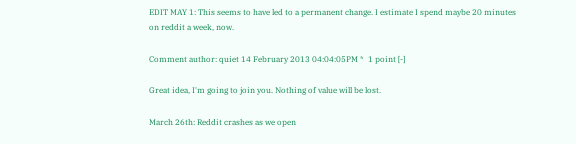EDIT MAY 1: This seems to have led to a permanent change. I estimate I spend maybe 20 minutes on reddit a week, now.

Comment author: quiet 14 February 2013 04:04:05PM *  1 point [-]

Great idea, I'm going to join you. Nothing of value will be lost.

March 26th: Reddit crashes as we open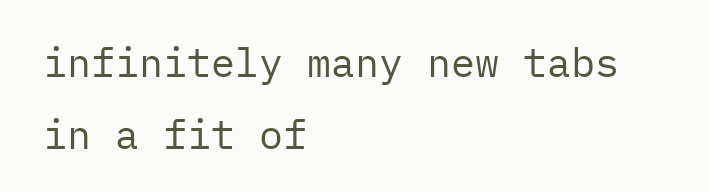infinitely many new tabs in a fit of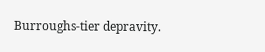Burroughs-tier depravity.